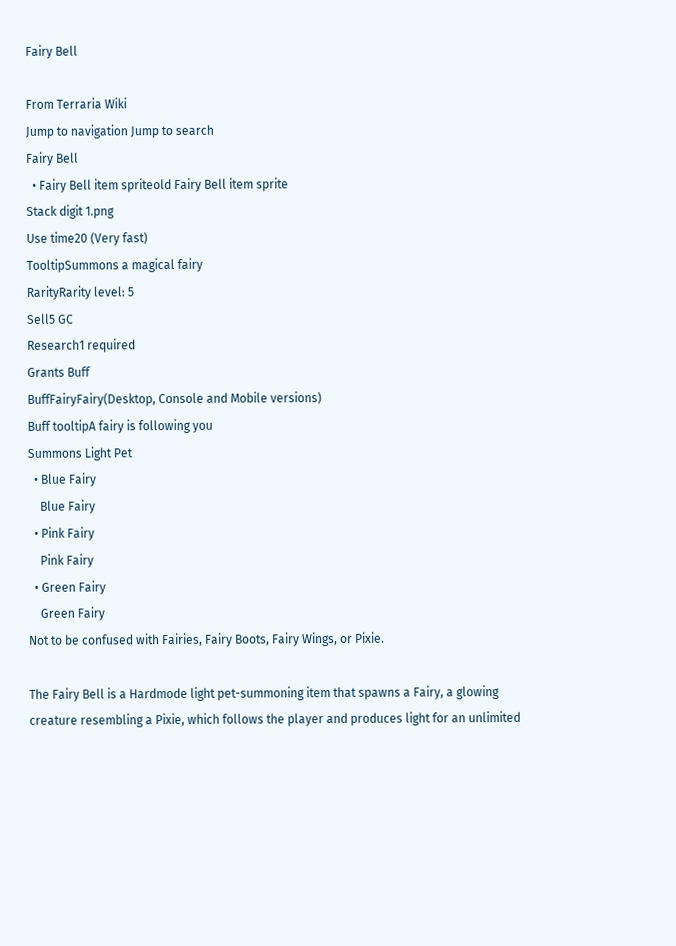Fairy Bell

From Terraria Wiki
Jump to navigation Jump to search
Fairy Bell
  • Fairy Bell item spriteold Fairy Bell item sprite
Stack digit 1.png
Use time20 (Very fast)
TooltipSummons a magical fairy
RarityRarity level: 5
Sell5 GC
Research1 required
Grants Buff
BuffFairyFairy(Desktop, Console and Mobile versions)
Buff tooltipA fairy is following you
Summons Light Pet
  • Blue Fairy
    Blue Fairy
  • Pink Fairy
    Pink Fairy
  • Green Fairy
    Green Fairy
Not to be confused with Fairies, Fairy Boots, Fairy Wings, or Pixie.

The Fairy Bell is a Hardmode light pet-summoning item that spawns a Fairy, a glowing creature resembling a Pixie, which follows the player and produces light for an unlimited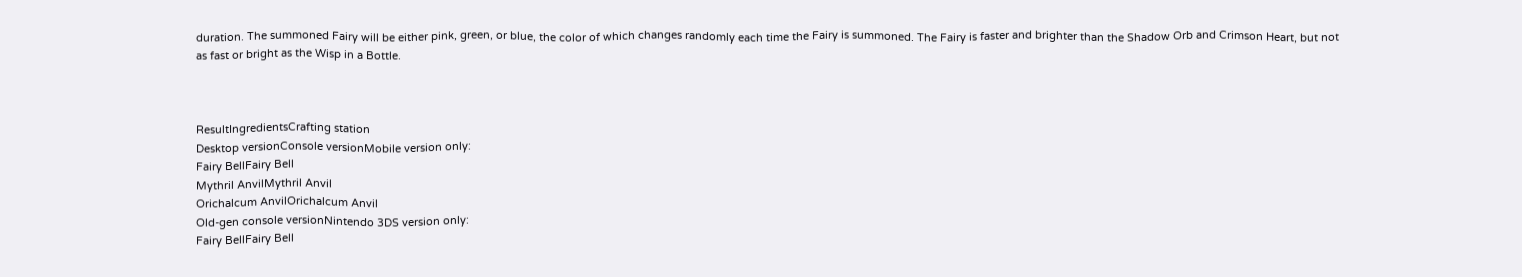duration. The summoned Fairy will be either pink, green, or blue, the color of which changes randomly each time the Fairy is summoned. The Fairy is faster and brighter than the Shadow Orb and Crimson Heart, but not as fast or bright as the Wisp in a Bottle.



ResultIngredientsCrafting station
Desktop versionConsole versionMobile version only:
Fairy BellFairy Bell
Mythril AnvilMythril Anvil
Orichalcum AnvilOrichalcum Anvil
Old-gen console versionNintendo 3DS version only:
Fairy BellFairy Bell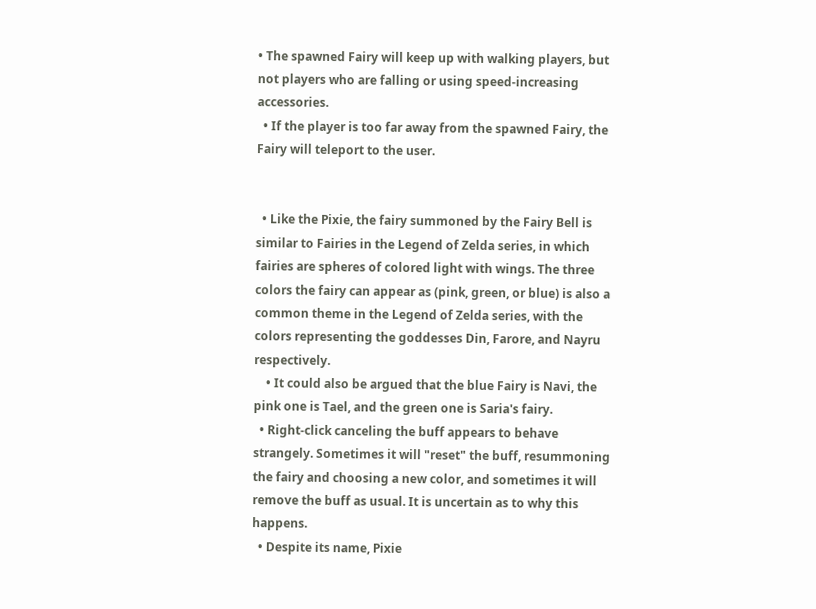• The spawned Fairy will keep up with walking players, but not players who are falling or using speed-increasing accessories.
  • If the player is too far away from the spawned Fairy, the Fairy will teleport to the user.


  • Like the Pixie, the fairy summoned by the Fairy Bell is similar to Fairies in the Legend of Zelda series, in which fairies are spheres of colored light with wings. The three colors the fairy can appear as (pink, green, or blue) is also a common theme in the Legend of Zelda series, with the colors representing the goddesses Din, Farore, and Nayru respectively.
    • It could also be argued that the blue Fairy is Navi, the pink one is Tael, and the green one is Saria's fairy.
  • Right-click canceling the buff appears to behave strangely. Sometimes it will "reset" the buff, resummoning the fairy and choosing a new color, and sometimes it will remove the buff as usual. It is uncertain as to why this happens.
  • Despite its name, Pixie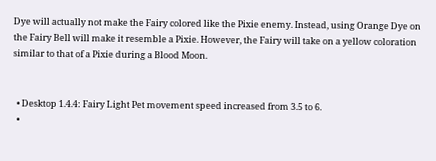Dye will actually not make the Fairy colored like the Pixie enemy. Instead, using Orange Dye on the Fairy Bell will make it resemble a Pixie. However, the Fairy will take on a yellow coloration similar to that of a Pixie during a Blood Moon.


  • Desktop 1.4.4: Fairy Light Pet movement speed increased from 3.5 to 6.
  •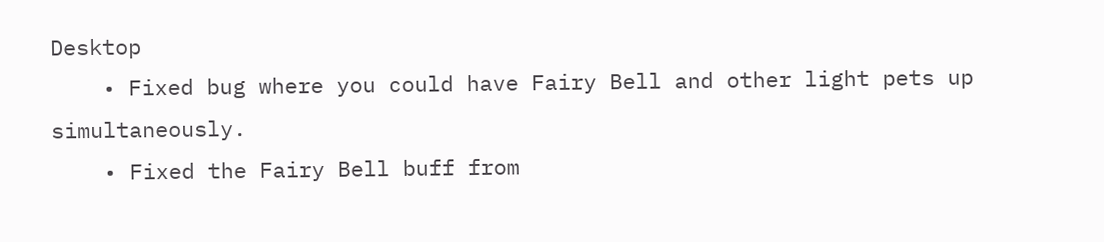Desktop
    • Fixed bug where you could have Fairy Bell and other light pets up simultaneously.
    • Fixed the Fairy Bell buff from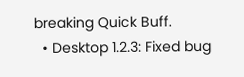breaking Quick Buff.
  • Desktop 1.2.3: Fixed bug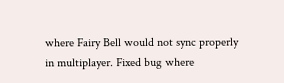where Fairy Bell would not sync properly in multiplayer. Fixed bug where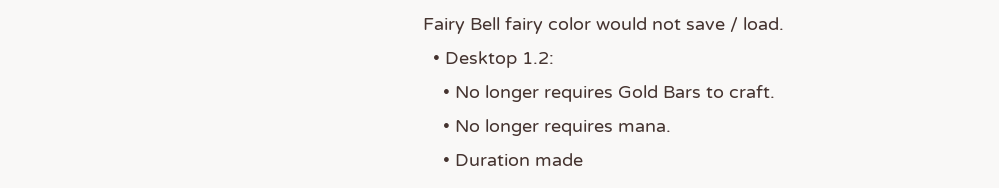Fairy Bell fairy color would not save / load.
  • Desktop 1.2:
    • No longer requires Gold Bars to craft.
    • No longer requires mana.
    • Duration made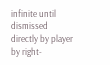infinite until dismissed directly by player by right-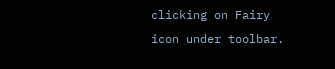clicking on Fairy icon under toolbar.